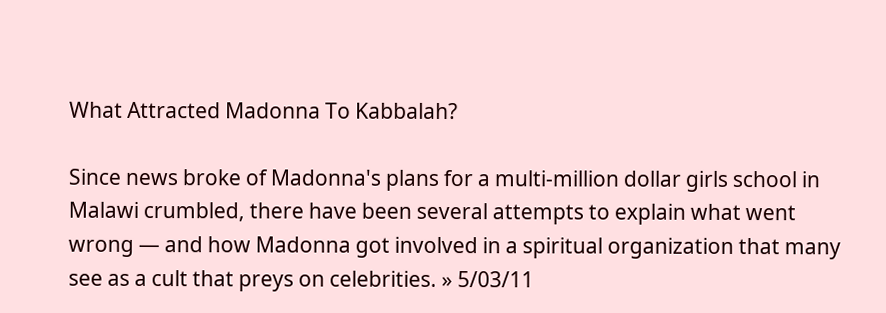What Attracted Madonna To Kabbalah?

Since news broke of Madonna's plans for a multi-million dollar girls school in Malawi crumbled, there have been several attempts to explain what went wrong — and how Madonna got involved in a spiritual organization that many see as a cult that preys on celebrities. » 5/03/11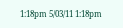1:18pm 5/03/11 1:18pm